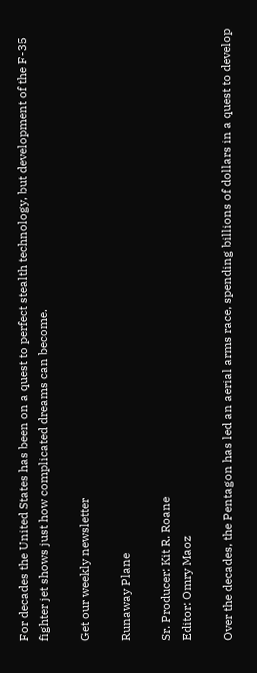For decades the United States has been on a quest to perfect stealth technology, but development of the F-35 fighter jet shows just how complicated dreams can become.

Get our weekly newsletter

Runaway Plane

Sr. Producer: Kit R. Roane
Editor: Omry Maoz

Over the decades, the Pentagon has led an aerial arms race, spending billions of dollars in a quest to develop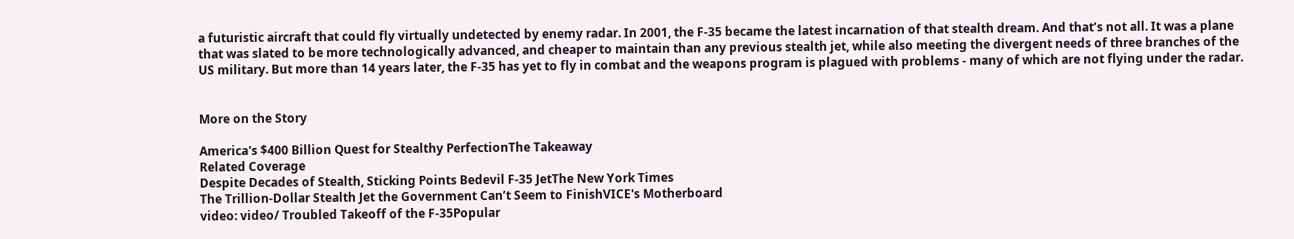a futuristic aircraft that could fly virtually undetected by enemy radar. In 2001, the F-35 became the latest incarnation of that stealth dream. And that’s not all. It was a plane that was slated to be more technologically advanced, and cheaper to maintain than any previous stealth jet, while also meeting the divergent needs of three branches of the US military. But more than 14 years later, the F-35 has yet to fly in combat and the weapons program is plagued with problems - many of which are not flying under the radar.


More on the Story

America's $400 Billion Quest for Stealthy PerfectionThe Takeaway
Related Coverage
Despite Decades of Stealth, Sticking Points Bedevil F-35 JetThe New York Times
The Trillion-Dollar Stealth Jet the Government Can’t Seem to FinishVICE's Motherboard
video: video/ Troubled Takeoff of the F-35Popular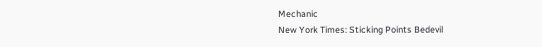Mechanic
New York Times: Sticking Points Bedevil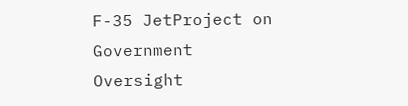F-35 JetProject on Government Oversight